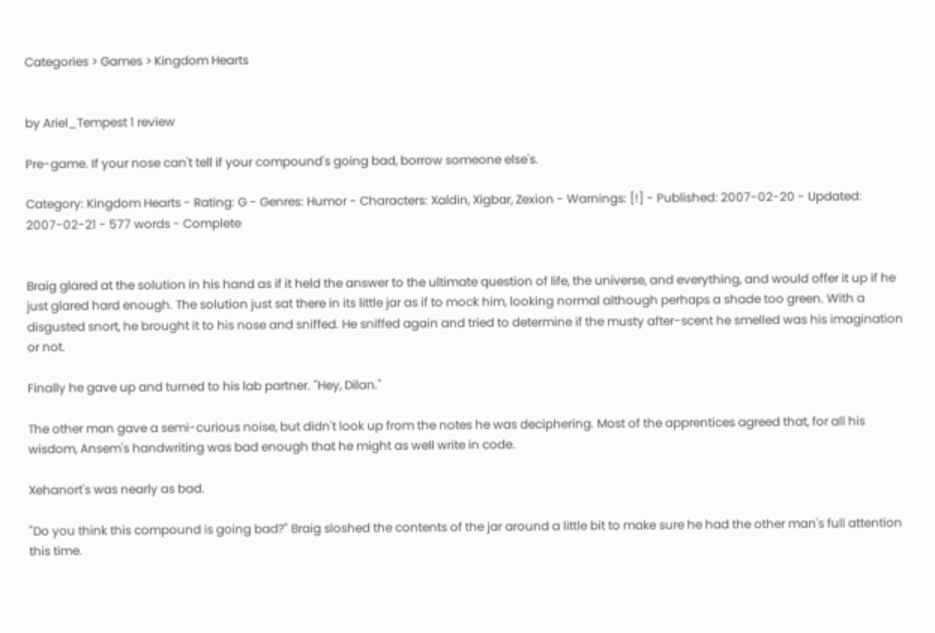Categories > Games > Kingdom Hearts


by Ariel_Tempest 1 review

Pre-game. If your nose can't tell if your compound's going bad, borrow someone else's.

Category: Kingdom Hearts - Rating: G - Genres: Humor - Characters: Xaldin, Xigbar, Zexion - Warnings: [!] - Published: 2007-02-20 - Updated: 2007-02-21 - 577 words - Complete


Braig glared at the solution in his hand as if it held the answer to the ultimate question of life, the universe, and everything, and would offer it up if he just glared hard enough. The solution just sat there in its little jar as if to mock him, looking normal although perhaps a shade too green. With a disgusted snort, he brought it to his nose and sniffed. He sniffed again and tried to determine if the musty after-scent he smelled was his imagination or not.

Finally he gave up and turned to his lab partner. "Hey, Dilan."

The other man gave a semi-curious noise, but didn't look up from the notes he was deciphering. Most of the apprentices agreed that, for all his wisdom, Ansem's handwriting was bad enough that he might as well write in code.

Xehanort's was nearly as bad.

"Do you think this compound is going bad?" Braig sloshed the contents of the jar around a little bit to make sure he had the other man's full attention this time.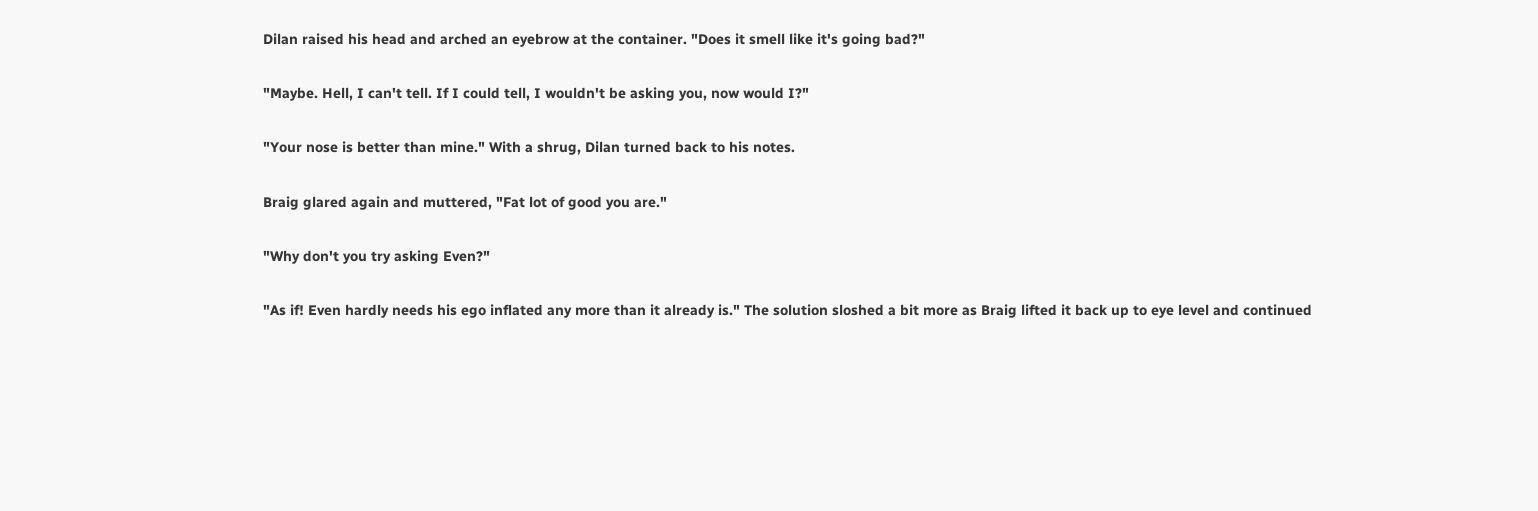Dilan raised his head and arched an eyebrow at the container. "Does it smell like it's going bad?"

"Maybe. Hell, I can't tell. If I could tell, I wouldn't be asking you, now would I?"

"Your nose is better than mine." With a shrug, Dilan turned back to his notes.

Braig glared again and muttered, "Fat lot of good you are."

"Why don't you try asking Even?"

"As if! Even hardly needs his ego inflated any more than it already is." The solution sloshed a bit more as Braig lifted it back up to eye level and continued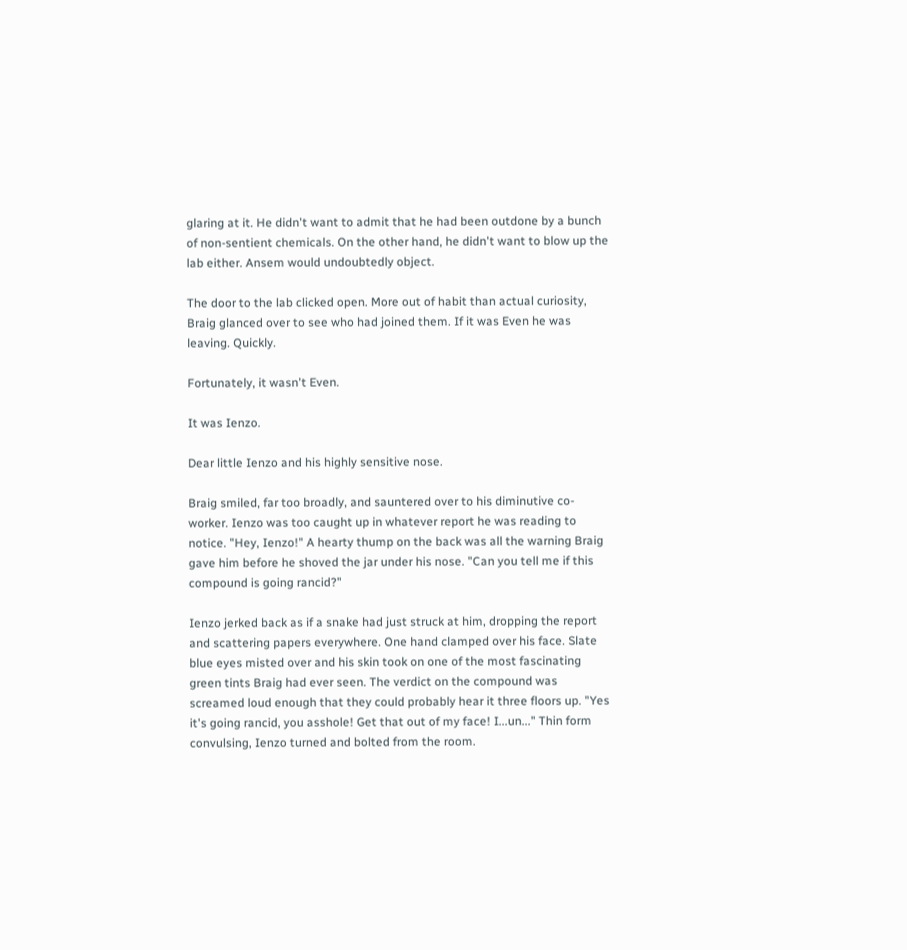glaring at it. He didn't want to admit that he had been outdone by a bunch of non-sentient chemicals. On the other hand, he didn't want to blow up the lab either. Ansem would undoubtedly object.

The door to the lab clicked open. More out of habit than actual curiosity, Braig glanced over to see who had joined them. If it was Even he was leaving. Quickly.

Fortunately, it wasn't Even.

It was Ienzo.

Dear little Ienzo and his highly sensitive nose.

Braig smiled, far too broadly, and sauntered over to his diminutive co-worker. Ienzo was too caught up in whatever report he was reading to notice. "Hey, Ienzo!" A hearty thump on the back was all the warning Braig gave him before he shoved the jar under his nose. "Can you tell me if this compound is going rancid?"

Ienzo jerked back as if a snake had just struck at him, dropping the report and scattering papers everywhere. One hand clamped over his face. Slate blue eyes misted over and his skin took on one of the most fascinating green tints Braig had ever seen. The verdict on the compound was screamed loud enough that they could probably hear it three floors up. "Yes it's going rancid, you asshole! Get that out of my face! I...un..." Thin form convulsing, Ienzo turned and bolted from the room.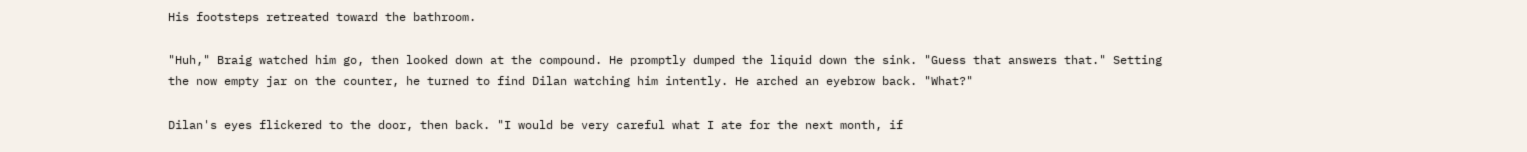His footsteps retreated toward the bathroom.

"Huh," Braig watched him go, then looked down at the compound. He promptly dumped the liquid down the sink. "Guess that answers that." Setting the now empty jar on the counter, he turned to find Dilan watching him intently. He arched an eyebrow back. "What?"

Dilan's eyes flickered to the door, then back. "I would be very careful what I ate for the next month, if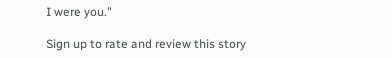I were you."

Sign up to rate and review this story